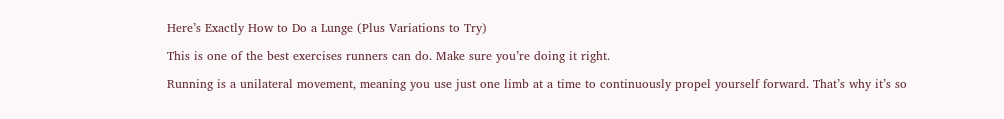Here’s Exactly How to Do a Lunge (Plus Variations to Try)

This is one of the best exercises runners can do. Make sure you’re doing it right.

Running is a unilateral movement, meaning you use just one limb at a time to continuously propel yourself forward. That’s why it’s so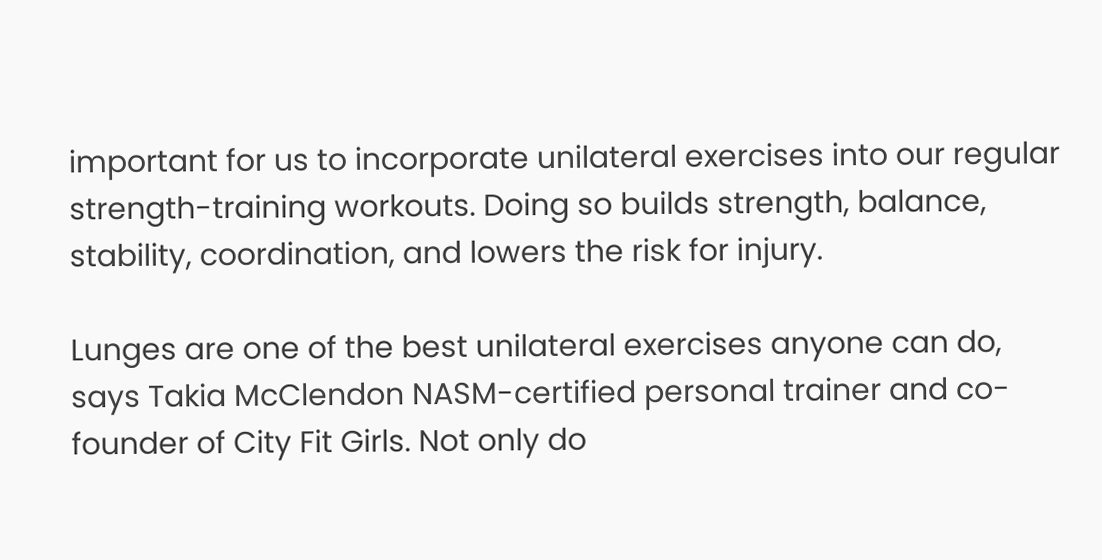important for us to incorporate unilateral exercises into our regular strength-training workouts. Doing so builds strength, balance, stability, coordination, and lowers the risk for injury.

Lunges are one of the best unilateral exercises anyone can do, says Takia McClendon NASM-certified personal trainer and co-founder of City Fit Girls. Not only do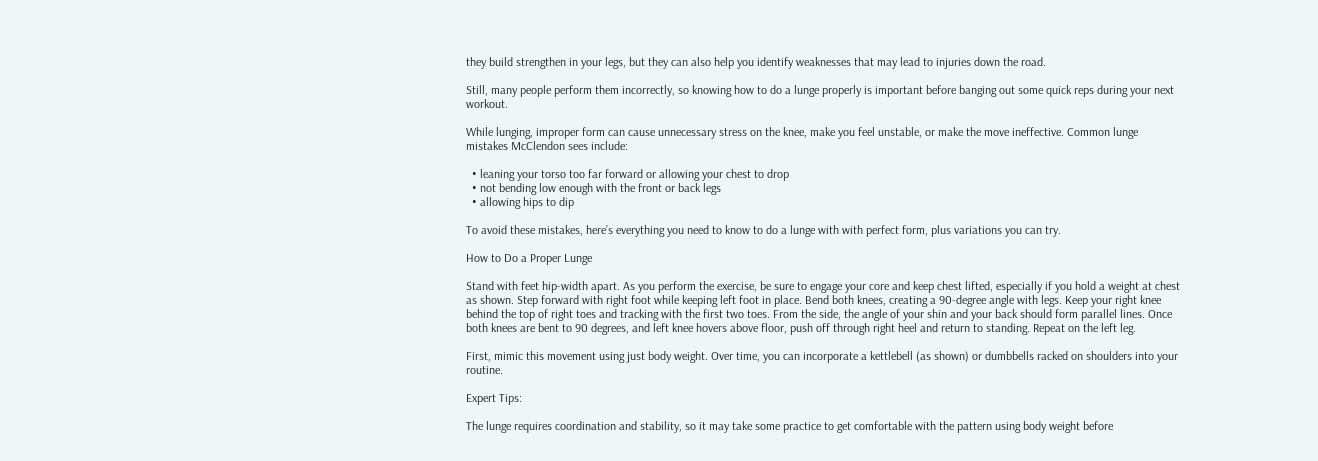they build strengthen in your legs, but they can also help you identify weaknesses that may lead to injuries down the road.

Still, many people perform them incorrectly, so knowing how to do a lunge properly is important before banging out some quick reps during your next workout.

While lunging, improper form can cause unnecessary stress on the knee, make you feel unstable, or make the move ineffective. Common lunge mistakes McClendon sees include:

  • leaning your torso too far forward or allowing your chest to drop
  • not bending low enough with the front or back legs
  • allowing hips to dip

To avoid these mistakes, here’s everything you need to know to do a lunge with with perfect form, plus variations you can try.

How to Do a Proper Lunge

Stand with feet hip-width apart. As you perform the exercise, be sure to engage your core and keep chest lifted, especially if you hold a weight at chest as shown. Step forward with right foot while keeping left foot in place. Bend both knees, creating a 90-degree angle with legs. Keep your right knee behind the top of right toes and tracking with the first two toes. From the side, the angle of your shin and your back should form parallel lines. Once both knees are bent to 90 degrees, and left knee hovers above floor, push off through right heel and return to standing. Repeat on the left leg.

First, mimic this movement using just body weight. Over time, you can incorporate a kettlebell (as shown) or dumbbells racked on shoulders into your routine.

Expert Tips:

The lunge requires coordination and stability, so it may take some practice to get comfortable with the pattern using body weight before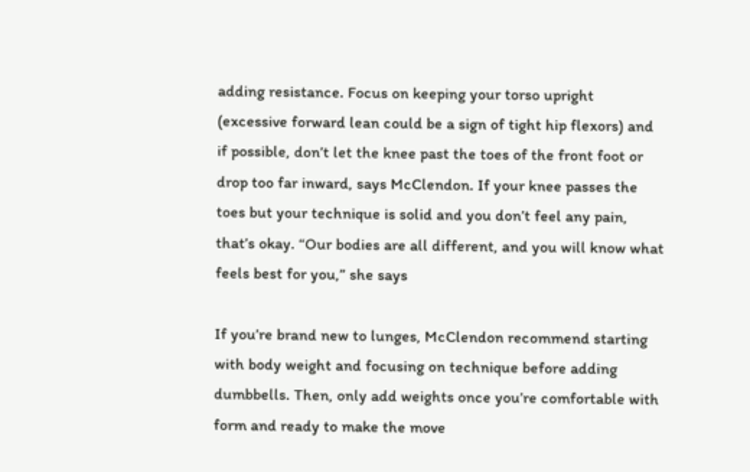adding resistance. Focus on keeping your torso upright (excessive forward lean could be a sign of tight hip flexors) and if possible, don’t let the knee past the toes of the front foot or drop too far inward, says McClendon. If your knee passes the toes but your technique is solid and you don’t feel any pain, that’s okay. “Our bodies are all different, and you will know what feels best for you,” she says

If you’re brand new to lunges, McClendon recommend starting with body weight and focusing on technique before adding dumbbells. Then, only add weights once you’re comfortable with form and ready to make the move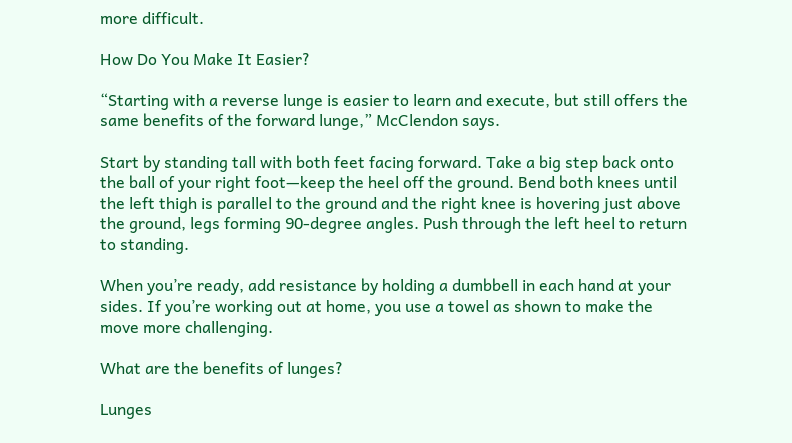more difficult.

How Do You Make It Easier?

“Starting with a reverse lunge is easier to learn and execute, but still offers the same benefits of the forward lunge,” McClendon says.

Start by standing tall with both feet facing forward. Take a big step back onto the ball of your right foot—keep the heel off the ground. Bend both knees until the left thigh is parallel to the ground and the right knee is hovering just above the ground, legs forming 90-degree angles. Push through the left heel to return to standing.

When you’re ready, add resistance by holding a dumbbell in each hand at your sides. If you’re working out at home, you use a towel as shown to make the move more challenging.

What are the benefits of lunges?

Lunges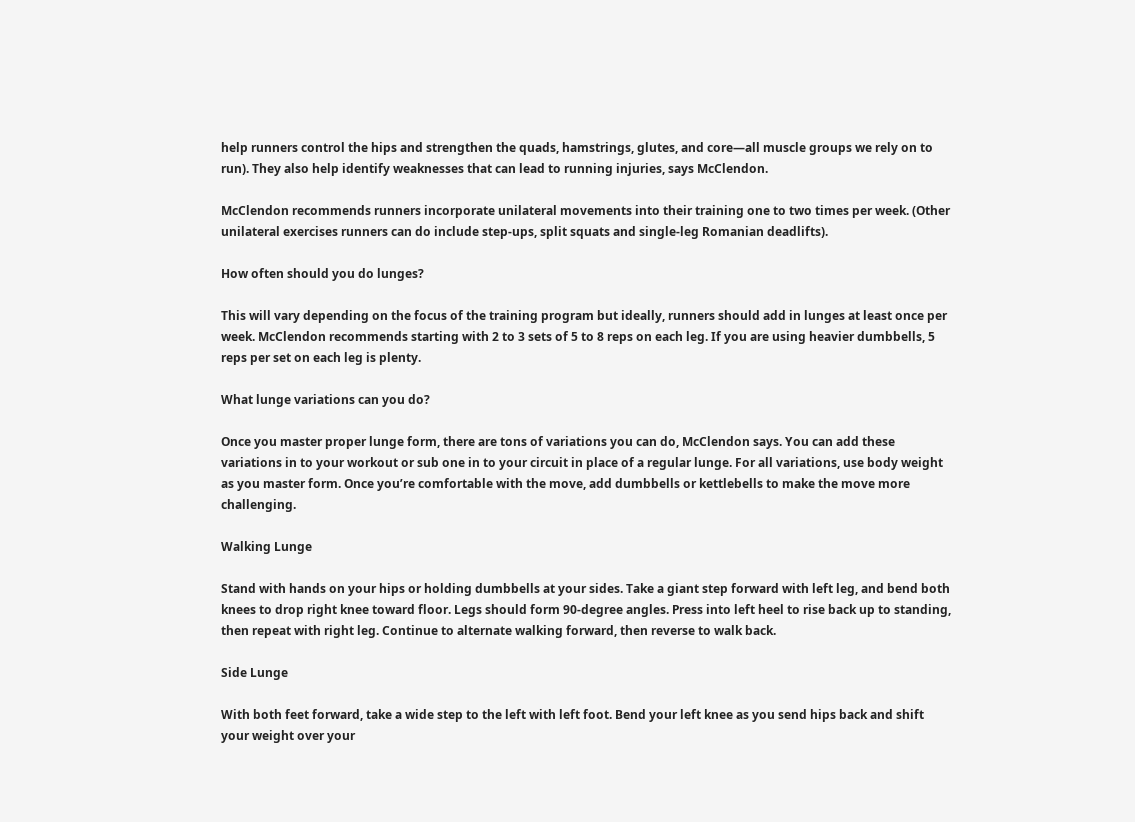help runners control the hips and strengthen the quads, hamstrings, glutes, and core—all muscle groups we rely on to run). They also help identify weaknesses that can lead to running injuries, says McClendon.

McClendon recommends runners incorporate unilateral movements into their training one to two times per week. (Other unilateral exercises runners can do include step-ups, split squats and single-leg Romanian deadlifts).

How often should you do lunges?

This will vary depending on the focus of the training program but ideally, runners should add in lunges at least once per week. McClendon recommends starting with 2 to 3 sets of 5 to 8 reps on each leg. If you are using heavier dumbbells, 5 reps per set on each leg is plenty.

What lunge variations can you do?

Once you master proper lunge form, there are tons of variations you can do, McClendon says. You can add these variations in to your workout or sub one in to your circuit in place of a regular lunge. For all variations, use body weight as you master form. Once you’re comfortable with the move, add dumbbells or kettlebells to make the move more challenging.

Walking Lunge

Stand with hands on your hips or holding dumbbells at your sides. Take a giant step forward with left leg, and bend both knees to drop right knee toward floor. Legs should form 90-degree angles. Press into left heel to rise back up to standing, then repeat with right leg. Continue to alternate walking forward, then reverse to walk back.

Side Lunge

With both feet forward, take a wide step to the left with left foot. Bend your left knee as you send hips back and shift your weight over your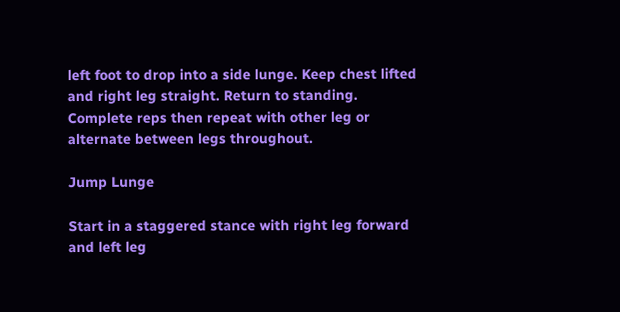left foot to drop into a side lunge. Keep chest lifted and right leg straight. Return to standing. Complete reps then repeat with other leg or alternate between legs throughout.

Jump Lunge

Start in a staggered stance with right leg forward and left leg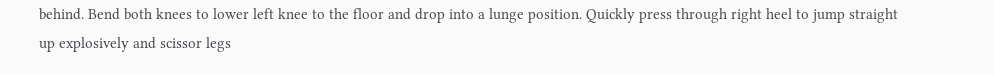behind. Bend both knees to lower left knee to the floor and drop into a lunge position. Quickly press through right heel to jump straight up explosively and scissor legs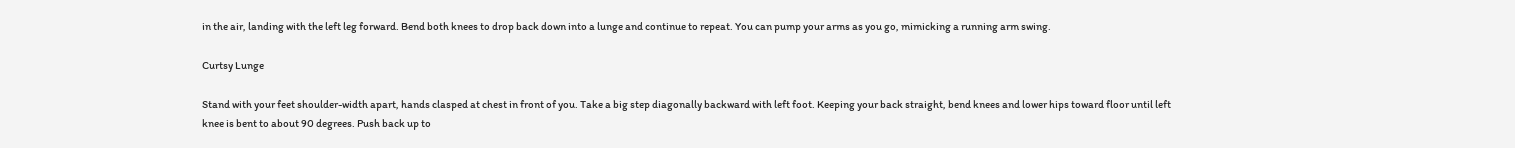in the air, landing with the left leg forward. Bend both knees to drop back down into a lunge and continue to repeat. You can pump your arms as you go, mimicking a running arm swing.

Curtsy Lunge

Stand with your feet shoulder-width apart, hands clasped at chest in front of you. Take a big step diagonally backward with left foot. Keeping your back straight, bend knees and lower hips toward floor until left knee is bent to about 90 degrees. Push back up to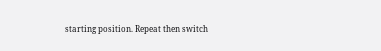starting position. Repeat then switch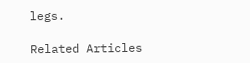legs.

Related Articles